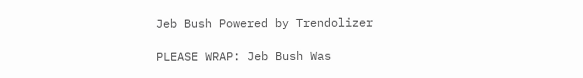Jeb Bush Powered by Trendolizer

PLEASE WRAP: Jeb Bush Was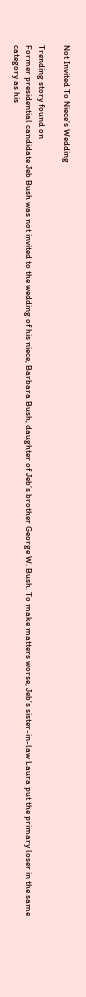Not Invited To Niece’s Wedding

Trending story found on
Former presidential candidate Jeb Bush was not invited to the wedding of his niece, Barbara Bush, daughter of Jeb’s brother George W. Bush. To make matters worse, Jeb’s sister-in-law Laura put the primary loser in the same category as his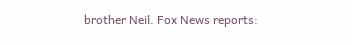brother Neil. Fox News reports: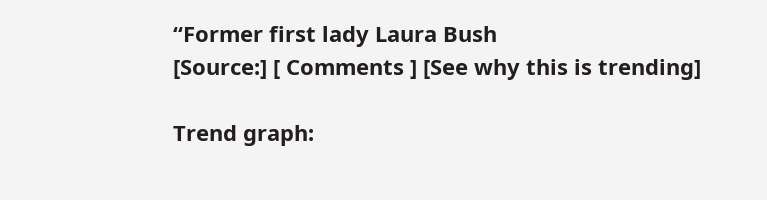“Former first lady Laura Bush
[Source:] [ Comments ] [See why this is trending]

Trend graph: